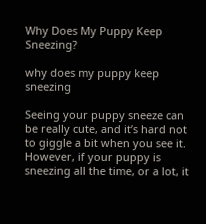Why Does My Puppy Keep Sneezing?

why does my puppy keep sneezing

Seeing your puppy sneeze can be really cute, and it’s hard not to giggle a bit when you see it. However, if your puppy is sneezing all the time, or a lot, it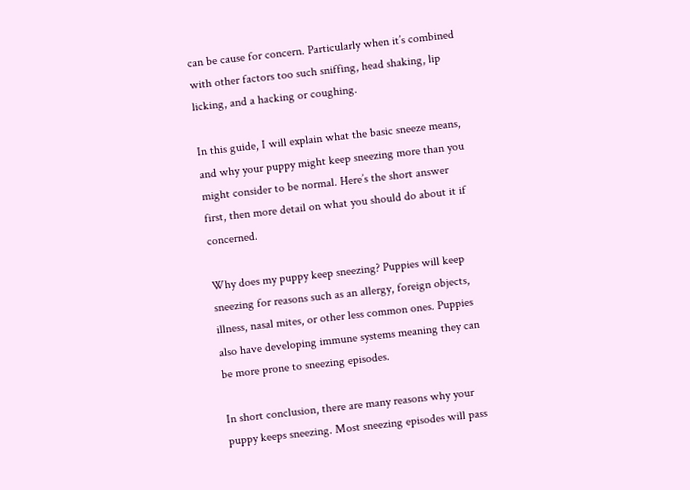can be cause for concern. Particularly when it’s combined with other factors too such sniffing, head shaking, lip licking, and a hacking or coughing.

In this guide, I will explain what the basic sneeze means, and why your puppy might keep sneezing more than you might consider to be normal. Here’s the short answer first, then more detail on what you should do about it if concerned.

Why does my puppy keep sneezing? Puppies will keep sneezing for reasons such as an allergy, foreign objects, illness, nasal mites, or other less common ones. Puppies also have developing immune systems meaning they can be more prone to sneezing episodes.

In short conclusion, there are many reasons why your puppy keeps sneezing. Most sneezing episodes will pass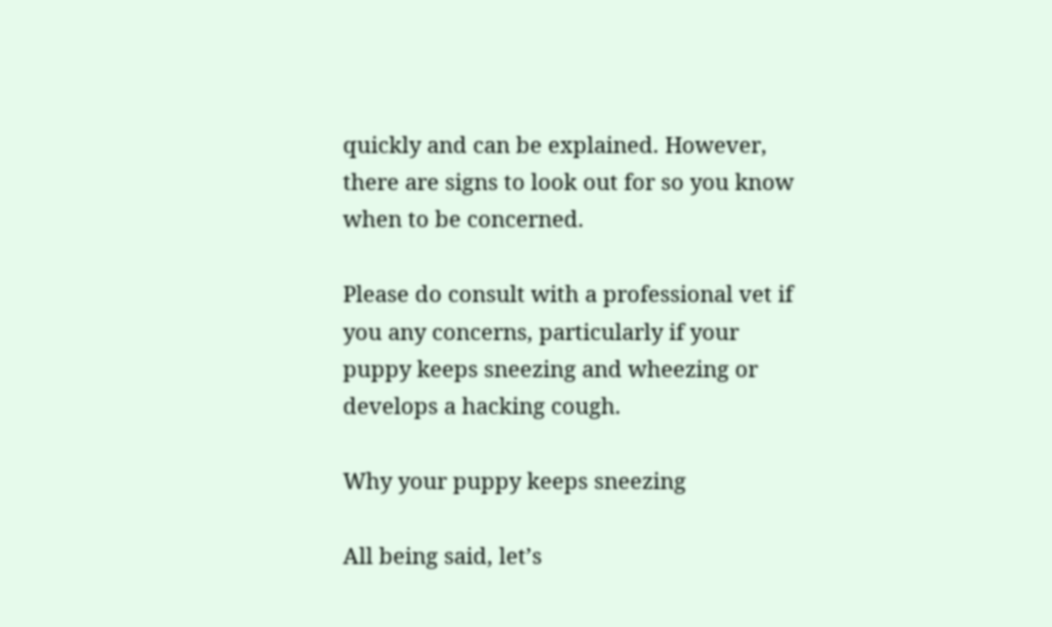quickly and can be explained. However, there are signs to look out for so you know when to be concerned.

Please do consult with a professional vet if you any concerns, particularly if your puppy keeps sneezing and wheezing or develops a hacking cough.

Why your puppy keeps sneezing

All being said, let’s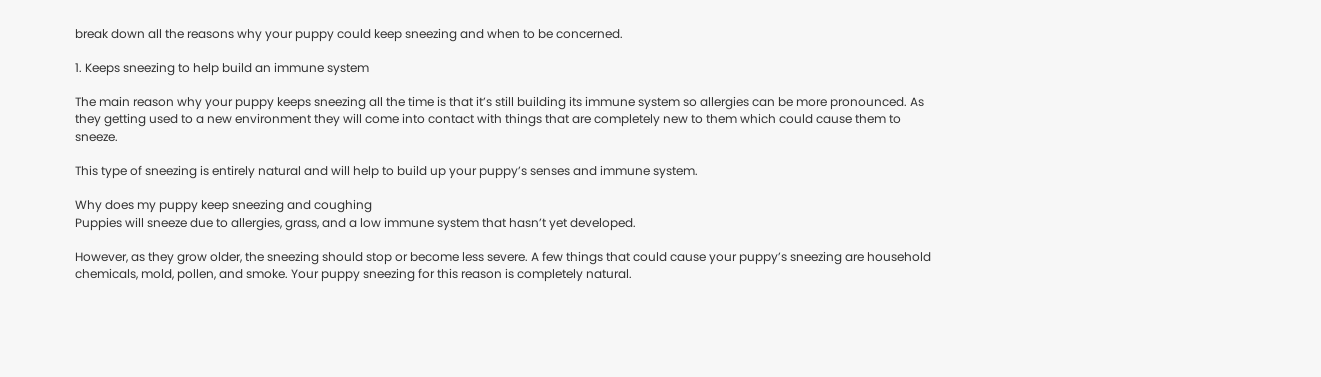break down all the reasons why your puppy could keep sneezing and when to be concerned.

1. Keeps sneezing to help build an immune system

The main reason why your puppy keeps sneezing all the time is that it’s still building its immune system so allergies can be more pronounced. As they getting used to a new environment they will come into contact with things that are completely new to them which could cause them to sneeze.

This type of sneezing is entirely natural and will help to build up your puppy’s senses and immune system.

Why does my puppy keep sneezing and coughing
Puppies will sneeze due to allergies, grass, and a low immune system that hasn’t yet developed.

However, as they grow older, the sneezing should stop or become less severe. A few things that could cause your puppy’s sneezing are household chemicals, mold, pollen, and smoke. Your puppy sneezing for this reason is completely natural.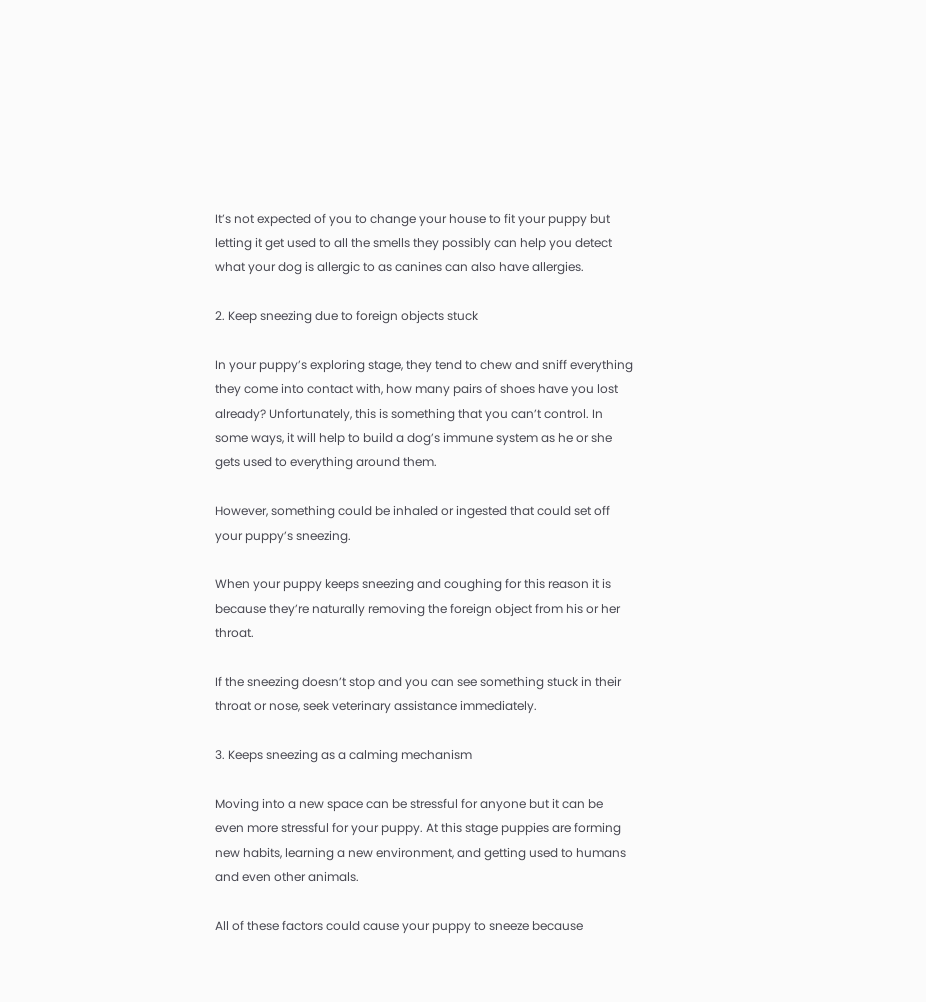It’s not expected of you to change your house to fit your puppy but letting it get used to all the smells they possibly can help you detect what your dog is allergic to as canines can also have allergies.

2. Keep sneezing due to foreign objects stuck

In your puppy’s exploring stage, they tend to chew and sniff everything they come into contact with, how many pairs of shoes have you lost already? Unfortunately, this is something that you can’t control. In some ways, it will help to build a dog’s immune system as he or she gets used to everything around them.

However, something could be inhaled or ingested that could set off your puppy’s sneezing.

When your puppy keeps sneezing and coughing for this reason it is because they’re naturally removing the foreign object from his or her throat.

If the sneezing doesn’t stop and you can see something stuck in their throat or nose, seek veterinary assistance immediately.

3. Keeps sneezing as a calming mechanism

Moving into a new space can be stressful for anyone but it can be even more stressful for your puppy. At this stage puppies are forming new habits, learning a new environment, and getting used to humans and even other animals.

All of these factors could cause your puppy to sneeze because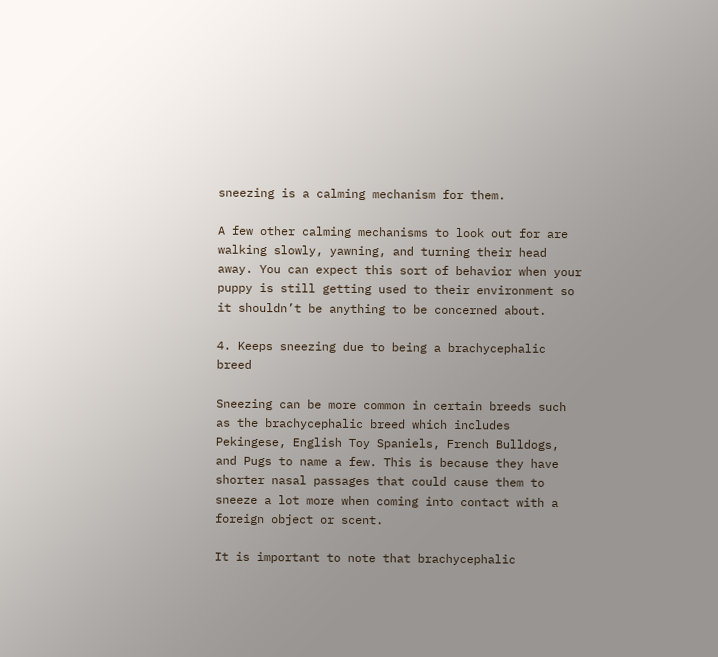sneezing is a calming mechanism for them.

A few other calming mechanisms to look out for are walking slowly, yawning, and turning their head away. You can expect this sort of behavior when your puppy is still getting used to their environment so it shouldn’t be anything to be concerned about.

4. Keeps sneezing due to being a brachycephalic breed

Sneezing can be more common in certain breeds such as the brachycephalic breed which includes Pekingese, English Toy Spaniels, French Bulldogs, and Pugs to name a few. This is because they have shorter nasal passages that could cause them to sneeze a lot more when coming into contact with a foreign object or scent.

It is important to note that brachycephalic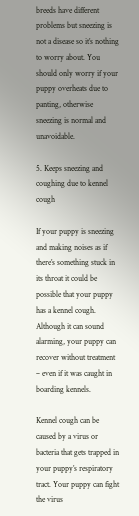breeds have different problems but sneezing is not a disease so it’s nothing to worry about. You should only worry if your puppy overheats due to panting, otherwise sneezing is normal and unavoidable.

5. Keeps sneezing and coughing due to kennel cough

If your puppy is sneezing and making noises as if there’s something stuck in its throat it could be possible that your puppy has a kennel cough. Although it can sound alarming, your puppy can recover without treatment – even if it was caught in boarding kennels.

Kennel cough can be caused by a virus or bacteria that gets trapped in your puppy’s respiratory tract. Your puppy can fight the virus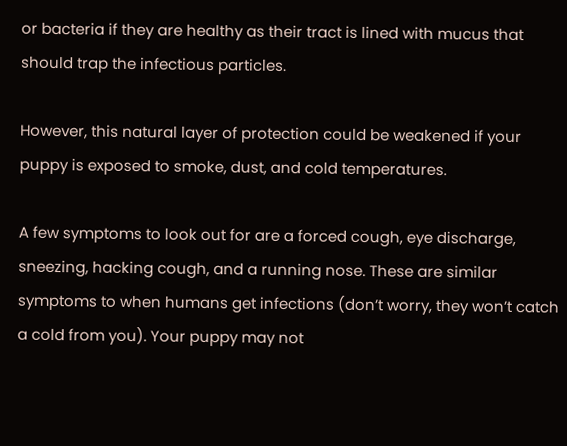or bacteria if they are healthy as their tract is lined with mucus that should trap the infectious particles.

However, this natural layer of protection could be weakened if your puppy is exposed to smoke, dust, and cold temperatures.

A few symptoms to look out for are a forced cough, eye discharge, sneezing, hacking cough, and a running nose. These are similar symptoms to when humans get infections (don’t worry, they won’t catch a cold from you). Your puppy may not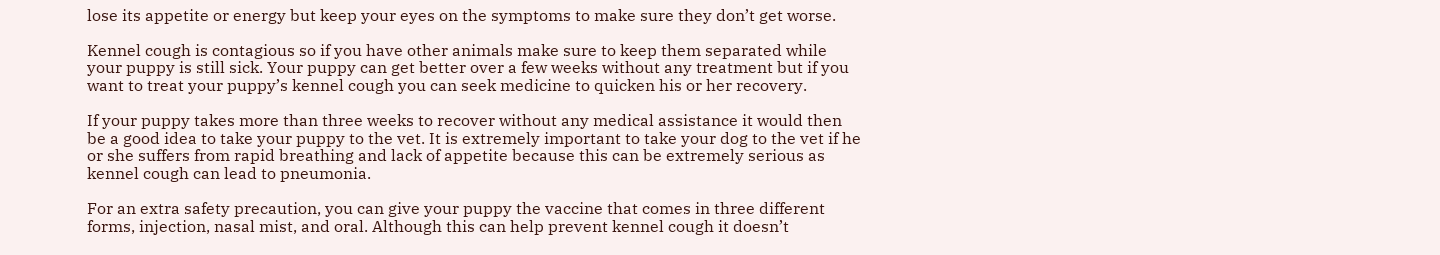lose its appetite or energy but keep your eyes on the symptoms to make sure they don’t get worse.

Kennel cough is contagious so if you have other animals make sure to keep them separated while your puppy is still sick. Your puppy can get better over a few weeks without any treatment but if you want to treat your puppy’s kennel cough you can seek medicine to quicken his or her recovery.

If your puppy takes more than three weeks to recover without any medical assistance it would then be a good idea to take your puppy to the vet. It is extremely important to take your dog to the vet if he or she suffers from rapid breathing and lack of appetite because this can be extremely serious as kennel cough can lead to pneumonia.

For an extra safety precaution, you can give your puppy the vaccine that comes in three different forms, injection, nasal mist, and oral. Although this can help prevent kennel cough it doesn’t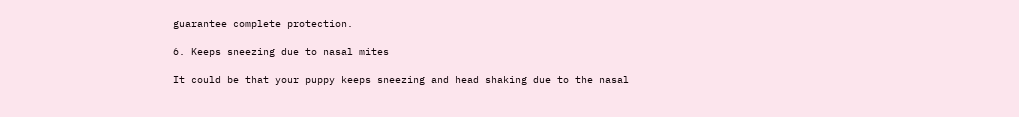guarantee complete protection.

6. Keeps sneezing due to nasal mites

It could be that your puppy keeps sneezing and head shaking due to the nasal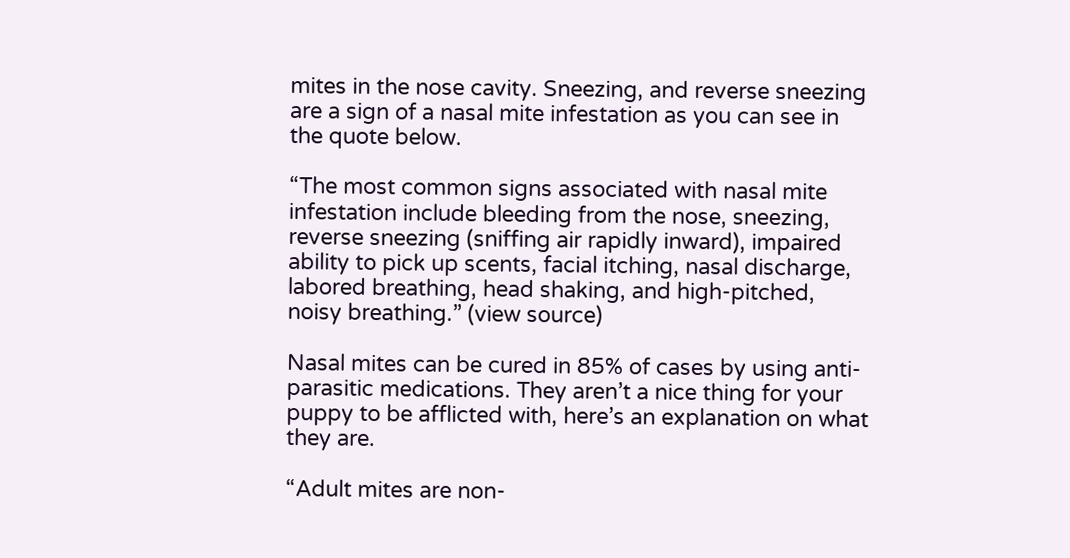mites in the nose cavity. Sneezing, and reverse sneezing are a sign of a nasal mite infestation as you can see in the quote below.

“The most common signs associated with nasal mite infestation include bleeding from the nose, sneezing, reverse sneezing (sniffing air rapidly inward), impaired ability to pick up scents, facial itching, nasal discharge, labored breathing, head shaking, and high-pitched, noisy breathing.” (view source)

Nasal mites can be cured in 85% of cases by using anti-parasitic medications. They aren’t a nice thing for your puppy to be afflicted with, here’s an explanation on what they are.

“Adult mites are non-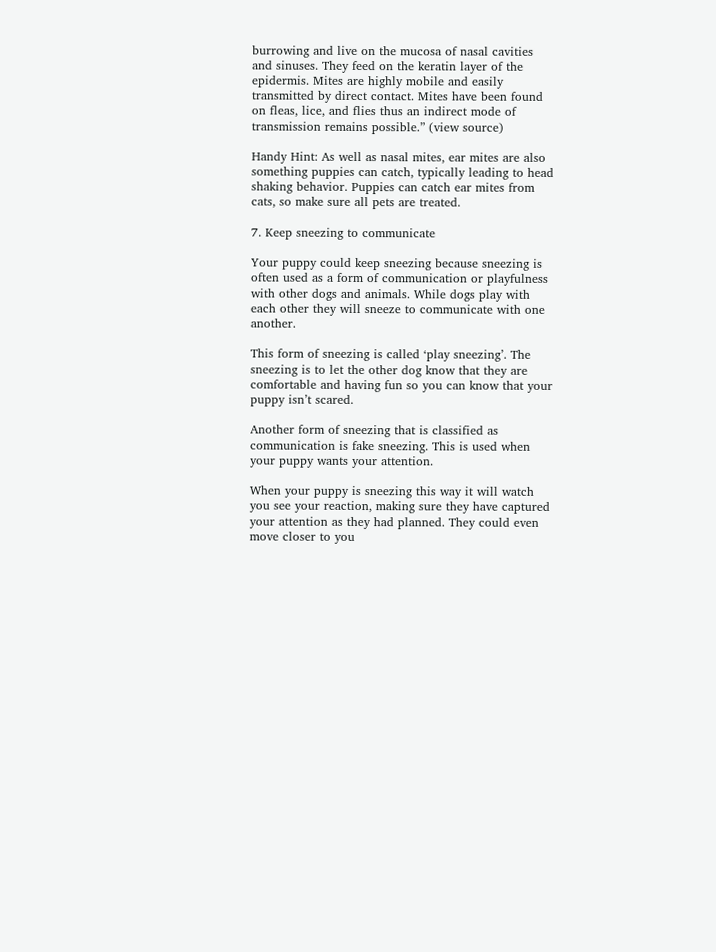burrowing and live on the mucosa of nasal cavities and sinuses. They feed on the keratin layer of the epidermis. Mites are highly mobile and easily transmitted by direct contact. Mites have been found on fleas, lice, and flies thus an indirect mode of transmission remains possible.” (view source)

Handy Hint: As well as nasal mites, ear mites are also something puppies can catch, typically leading to head shaking behavior. Puppies can catch ear mites from cats, so make sure all pets are treated.

7. Keep sneezing to communicate

Your puppy could keep sneezing because sneezing is often used as a form of communication or playfulness with other dogs and animals. While dogs play with each other they will sneeze to communicate with one another.

This form of sneezing is called ‘play sneezing’. The sneezing is to let the other dog know that they are comfortable and having fun so you can know that your puppy isn’t scared.

Another form of sneezing that is classified as communication is fake sneezing. This is used when your puppy wants your attention.

When your puppy is sneezing this way it will watch you see your reaction, making sure they have captured your attention as they had planned. They could even move closer to you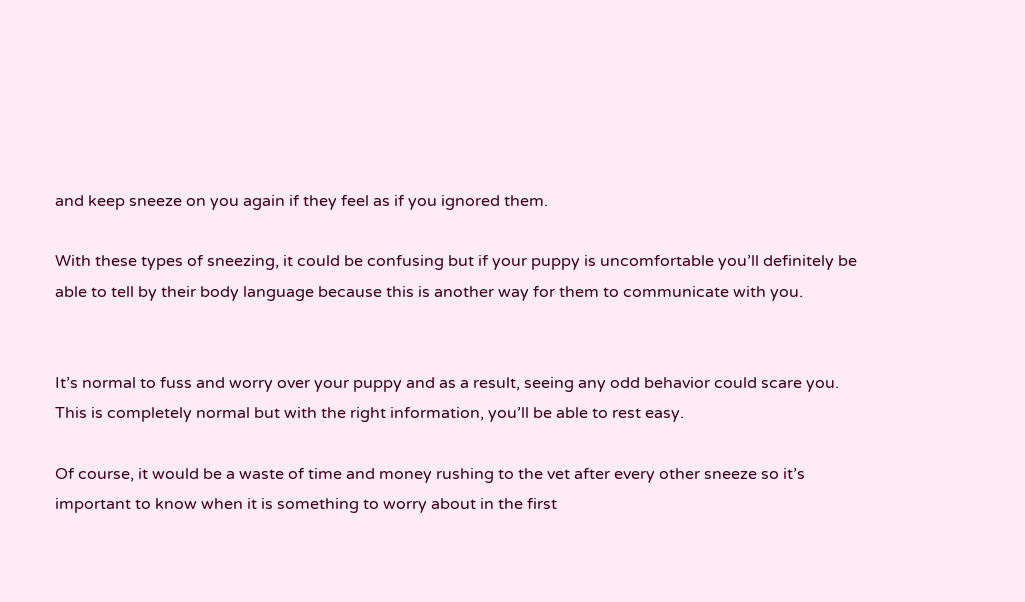and keep sneeze on you again if they feel as if you ignored them.

With these types of sneezing, it could be confusing but if your puppy is uncomfortable you’ll definitely be able to tell by their body language because this is another way for them to communicate with you.


It’s normal to fuss and worry over your puppy and as a result, seeing any odd behavior could scare you. This is completely normal but with the right information, you’ll be able to rest easy.

Of course, it would be a waste of time and money rushing to the vet after every other sneeze so it’s important to know when it is something to worry about in the first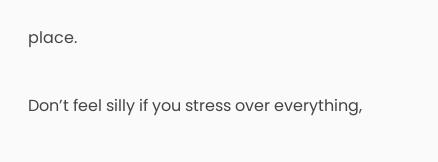place.

Don’t feel silly if you stress over everything,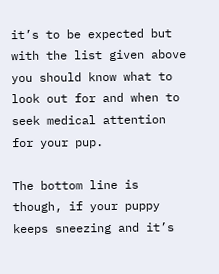it’s to be expected but with the list given above you should know what to look out for and when to seek medical attention for your pup.

The bottom line is though, if your puppy keeps sneezing and it’s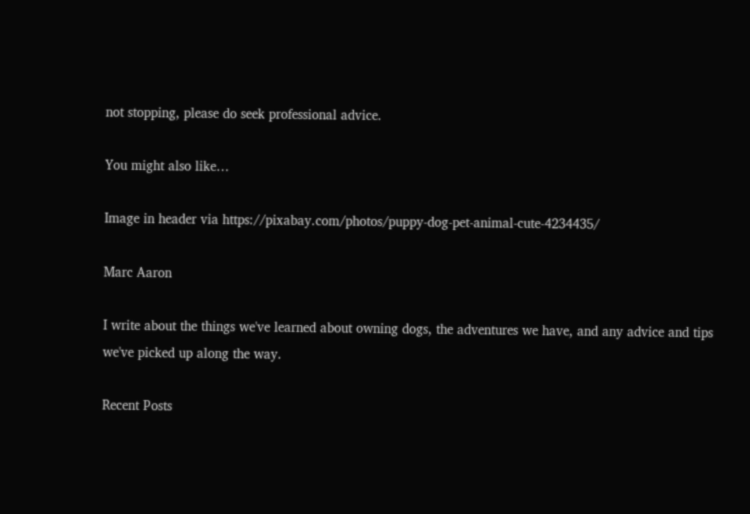not stopping, please do seek professional advice.

You might also like…

Image in header via https://pixabay.com/photos/puppy-dog-pet-animal-cute-4234435/

Marc Aaron

I write about the things we've learned about owning dogs, the adventures we have, and any advice and tips we've picked up along the way.

Recent Posts